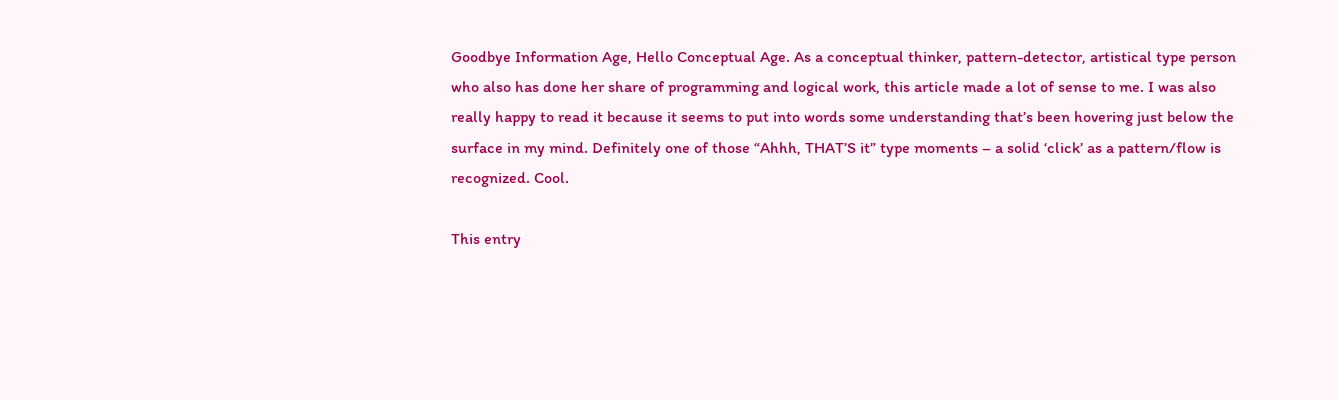Goodbye Information Age, Hello Conceptual Age. As a conceptual thinker, pattern-detector, artistical type person who also has done her share of programming and logical work, this article made a lot of sense to me. I was also really happy to read it because it seems to put into words some understanding that’s been hovering just below the surface in my mind. Definitely one of those “Ahhh, THAT’S it” type moments – a solid ‘click’ as a pattern/flow is recognized. Cool.

This entry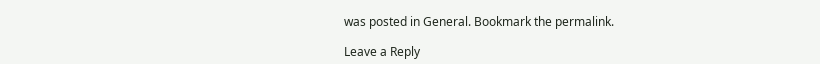was posted in General. Bookmark the permalink.

Leave a Reply